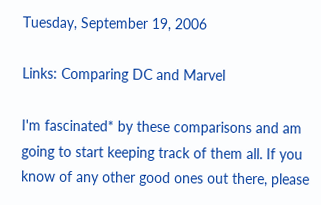Tuesday, September 19, 2006

Links: Comparing DC and Marvel

I'm fascinated* by these comparisons and am going to start keeping track of them all. If you know of any other good ones out there, please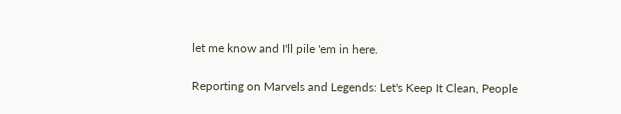let me know and I'll pile 'em in here.

Reporting on Marvels and Legends: Let's Keep It Clean, People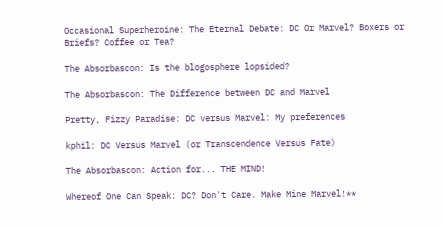Occasional Superheroine: The Eternal Debate: DC Or Marvel? Boxers or Briefs? Coffee or Tea?

The Absorbascon: Is the blogosphere lopsided?

The Absorbascon: The Difference between DC and Marvel

Pretty, Fizzy Paradise: DC versus Marvel: My preferences

kphil: DC Versus Marvel (or Transcendence Versus Fate)

The Absorbascon: Action for... THE MIND!

Whereof One Can Speak: DC? Don't Care. Make Mine Marvel!**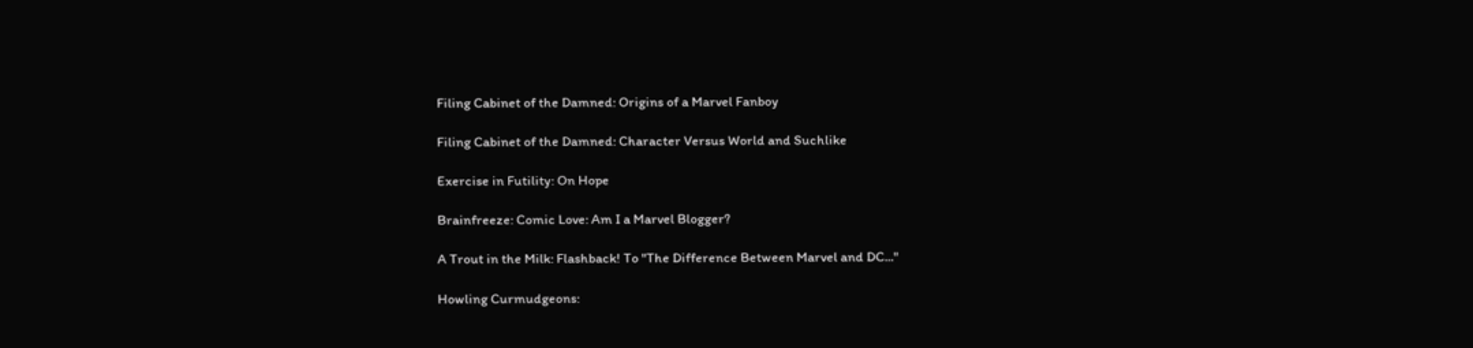Filing Cabinet of the Damned: Origins of a Marvel Fanboy

Filing Cabinet of the Damned: Character Versus World and Suchlike

Exercise in Futility: On Hope

Brainfreeze: Comic Love: Am I a Marvel Blogger?

A Trout in the Milk: Flashback! To "The Difference Between Marvel and DC..."

Howling Curmudgeons: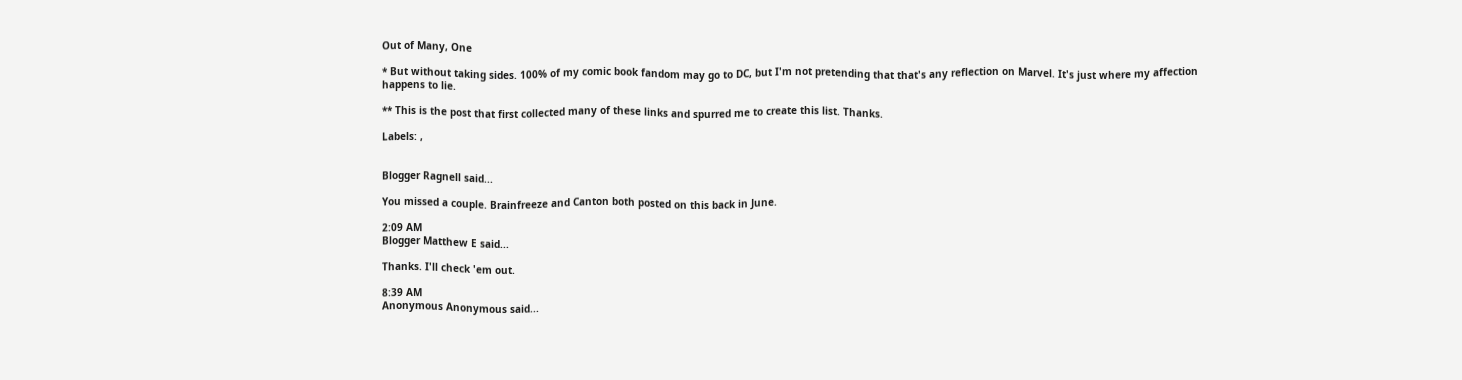Out of Many, One

* But without taking sides. 100% of my comic book fandom may go to DC, but I'm not pretending that that's any reflection on Marvel. It's just where my affection happens to lie.

** This is the post that first collected many of these links and spurred me to create this list. Thanks.

Labels: ,


Blogger Ragnell said...

You missed a couple. Brainfreeze and Canton both posted on this back in June.

2:09 AM
Blogger Matthew E said...

Thanks. I'll check 'em out.

8:39 AM
Anonymous Anonymous said...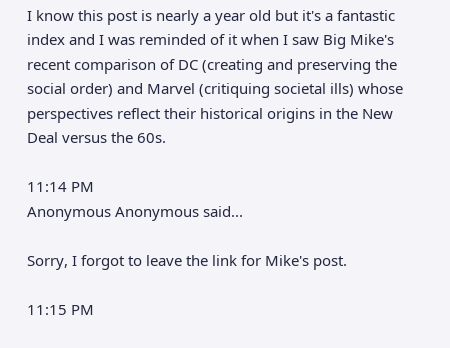I know this post is nearly a year old but it's a fantastic index and I was reminded of it when I saw Big Mike's recent comparison of DC (creating and preserving the social order) and Marvel (critiquing societal ills) whose perspectives reflect their historical origins in the New Deal versus the 60s.

11:14 PM
Anonymous Anonymous said...

Sorry, I forgot to leave the link for Mike's post.

11:15 PM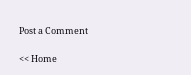Post a Comment

<< Home